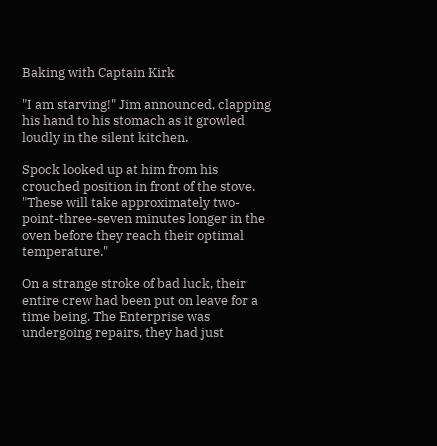Baking with Captain Kirk

"I am starving!" Jim announced, clapping his hand to his stomach as it growled loudly in the silent kitchen.

Spock looked up at him from his crouched position in front of the stove. "These will take approximately two-point-three-seven minutes longer in the oven before they reach their optimal temperature."

On a strange stroke of bad luck, their entire crew had been put on leave for a time being. The Enterprise was undergoing repairs, they had just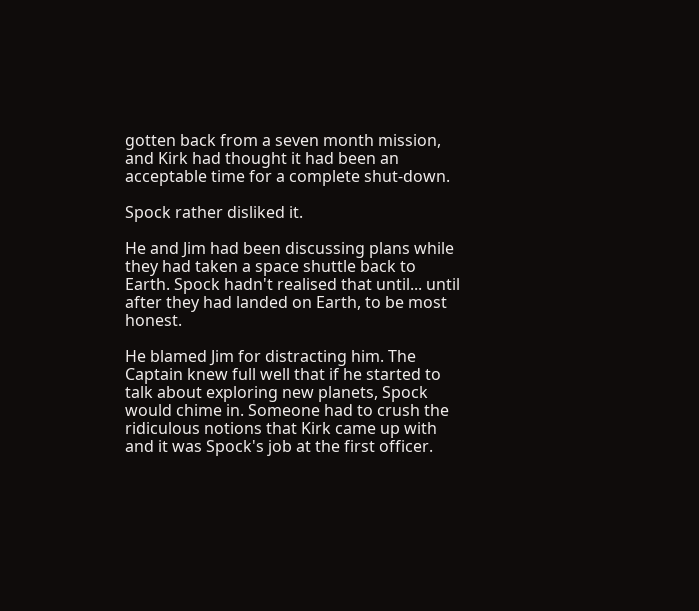gotten back from a seven month mission, and Kirk had thought it had been an acceptable time for a complete shut-down.

Spock rather disliked it.

He and Jim had been discussing plans while they had taken a space shuttle back to Earth. Spock hadn't realised that until... until after they had landed on Earth, to be most honest.

He blamed Jim for distracting him. The Captain knew full well that if he started to talk about exploring new planets, Spock would chime in. Someone had to crush the ridiculous notions that Kirk came up with and it was Spock's job at the first officer.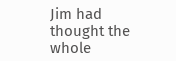Jim had thought the whole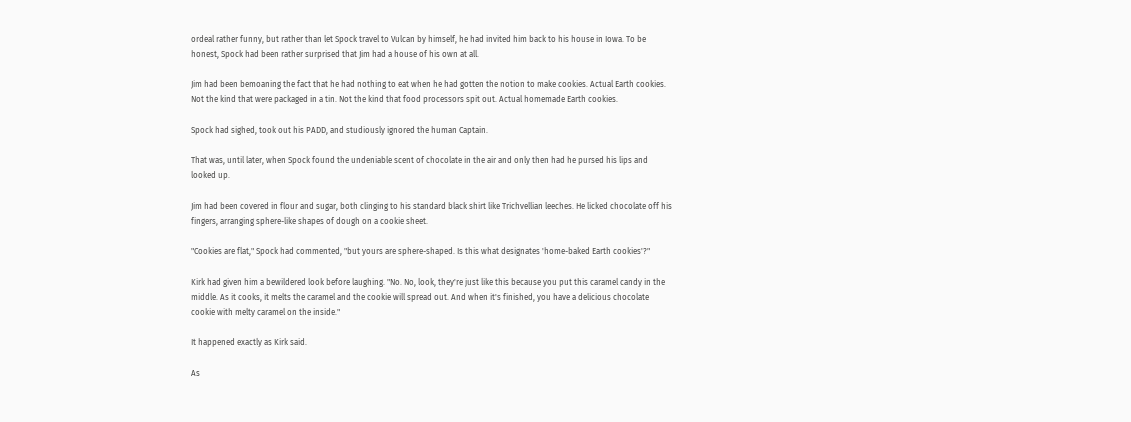ordeal rather funny, but rather than let Spock travel to Vulcan by himself, he had invited him back to his house in Iowa. To be honest, Spock had been rather surprised that Jim had a house of his own at all.

Jim had been bemoaning the fact that he had nothing to eat when he had gotten the notion to make cookies. Actual Earth cookies. Not the kind that were packaged in a tin. Not the kind that food processors spit out. Actual homemade Earth cookies.

Spock had sighed, took out his PADD, and studiously ignored the human Captain.

That was, until later, when Spock found the undeniable scent of chocolate in the air and only then had he pursed his lips and looked up.

Jim had been covered in flour and sugar, both clinging to his standard black shirt like Trichvellian leeches. He licked chocolate off his fingers, arranging sphere-like shapes of dough on a cookie sheet.

"Cookies are flat," Spock had commented, "but yours are sphere-shaped. Is this what designates 'home-baked Earth cookies'?"

Kirk had given him a bewildered look before laughing. "No. No, look, they're just like this because you put this caramel candy in the middle. As it cooks, it melts the caramel and the cookie will spread out. And when it's finished, you have a delicious chocolate cookie with melty caramel on the inside."

It happened exactly as Kirk said.

As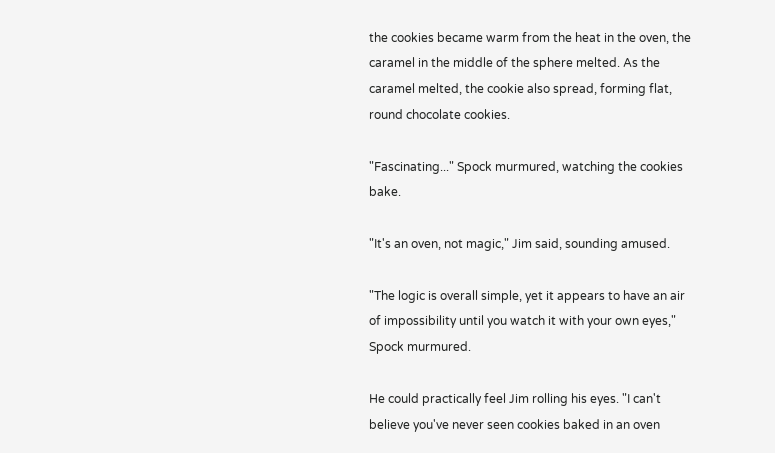the cookies became warm from the heat in the oven, the caramel in the middle of the sphere melted. As the caramel melted, the cookie also spread, forming flat, round chocolate cookies.

"Fascinating..." Spock murmured, watching the cookies bake.

"It's an oven, not magic," Jim said, sounding amused.

"The logic is overall simple, yet it appears to have an air of impossibility until you watch it with your own eyes," Spock murmured.

He could practically feel Jim rolling his eyes. "I can't believe you've never seen cookies baked in an oven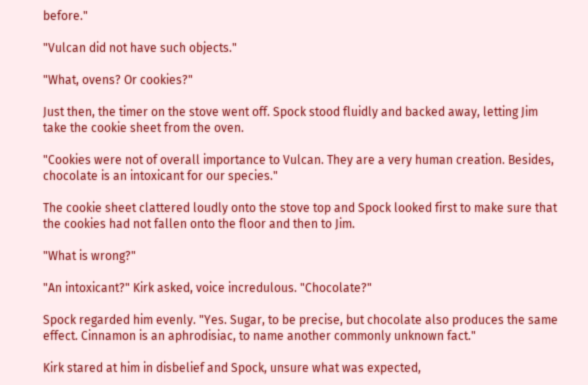before."

"Vulcan did not have such objects."

"What, ovens? Or cookies?"

Just then, the timer on the stove went off. Spock stood fluidly and backed away, letting Jim take the cookie sheet from the oven.

"Cookies were not of overall importance to Vulcan. They are a very human creation. Besides, chocolate is an intoxicant for our species."

The cookie sheet clattered loudly onto the stove top and Spock looked first to make sure that the cookies had not fallen onto the floor and then to Jim.

"What is wrong?"

"An intoxicant?" Kirk asked, voice incredulous. "Chocolate?"

Spock regarded him evenly. "Yes. Sugar, to be precise, but chocolate also produces the same effect. Cinnamon is an aphrodisiac, to name another commonly unknown fact."

Kirk stared at him in disbelief and Spock, unsure what was expected,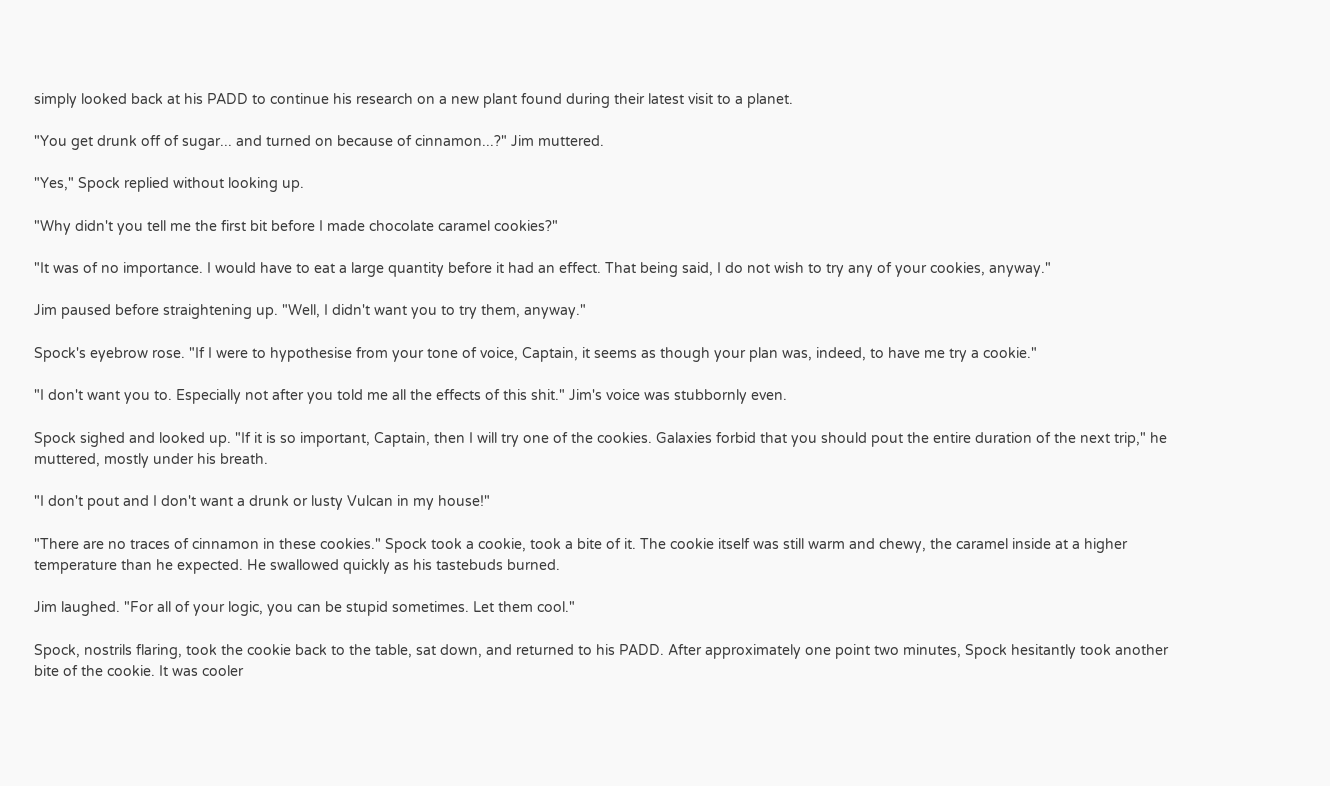simply looked back at his PADD to continue his research on a new plant found during their latest visit to a planet.

"You get drunk off of sugar... and turned on because of cinnamon...?" Jim muttered.

"Yes," Spock replied without looking up.

"Why didn't you tell me the first bit before I made chocolate caramel cookies?"

"It was of no importance. I would have to eat a large quantity before it had an effect. That being said, I do not wish to try any of your cookies, anyway."

Jim paused before straightening up. "Well, I didn't want you to try them, anyway."

Spock's eyebrow rose. "If I were to hypothesise from your tone of voice, Captain, it seems as though your plan was, indeed, to have me try a cookie."

"I don't want you to. Especially not after you told me all the effects of this shit." Jim's voice was stubbornly even.

Spock sighed and looked up. "If it is so important, Captain, then I will try one of the cookies. Galaxies forbid that you should pout the entire duration of the next trip," he muttered, mostly under his breath.

"I don't pout and I don't want a drunk or lusty Vulcan in my house!"

"There are no traces of cinnamon in these cookies." Spock took a cookie, took a bite of it. The cookie itself was still warm and chewy, the caramel inside at a higher temperature than he expected. He swallowed quickly as his tastebuds burned.

Jim laughed. "For all of your logic, you can be stupid sometimes. Let them cool."

Spock, nostrils flaring, took the cookie back to the table, sat down, and returned to his PADD. After approximately one point two minutes, Spock hesitantly took another bite of the cookie. It was cooler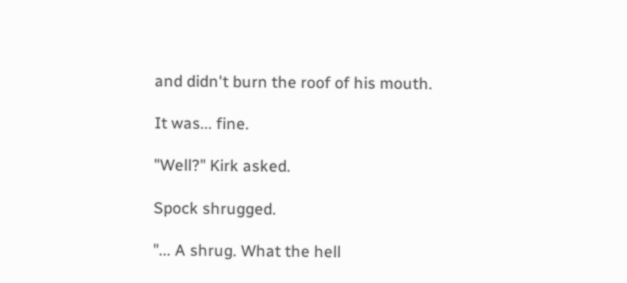and didn't burn the roof of his mouth.

It was... fine.

"Well?" Kirk asked.

Spock shrugged.

"... A shrug. What the hell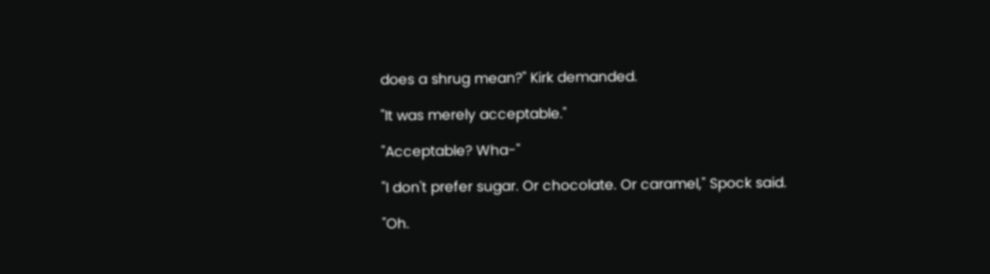does a shrug mean?" Kirk demanded.

"It was merely acceptable."

"Acceptable? Wha-"

"I don't prefer sugar. Or chocolate. Or caramel," Spock said.

"Oh.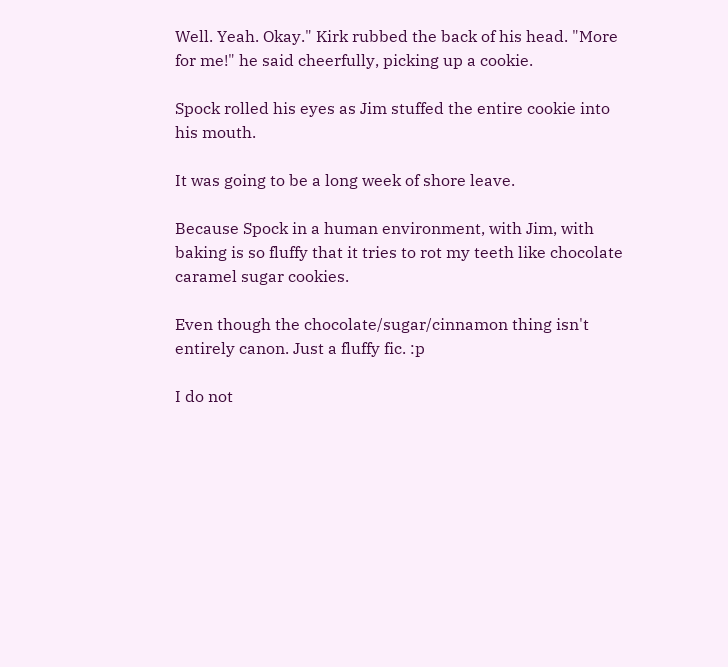Well. Yeah. Okay." Kirk rubbed the back of his head. "More for me!" he said cheerfully, picking up a cookie.

Spock rolled his eyes as Jim stuffed the entire cookie into his mouth.

It was going to be a long week of shore leave.

Because Spock in a human environment, with Jim, with baking is so fluffy that it tries to rot my teeth like chocolate caramel sugar cookies.

Even though the chocolate/sugar/cinnamon thing isn't entirely canon. Just a fluffy fic. :p

I do not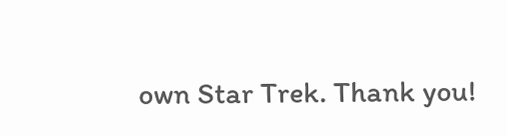own Star Trek. Thank you!